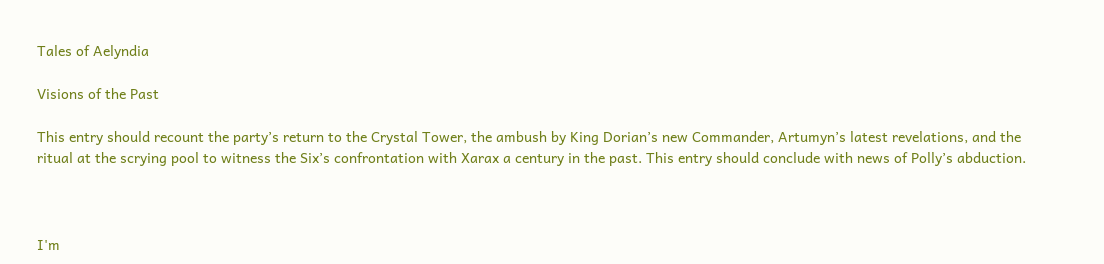Tales of Aelyndia

Visions of the Past

This entry should recount the party’s return to the Crystal Tower, the ambush by King Dorian’s new Commander, Artumyn’s latest revelations, and the ritual at the scrying pool to witness the Six’s confrontation with Xarax a century in the past. This entry should conclude with news of Polly’s abduction.



I'm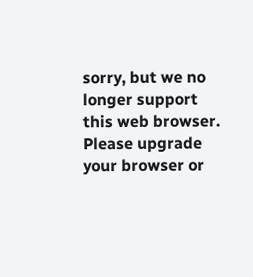sorry, but we no longer support this web browser. Please upgrade your browser or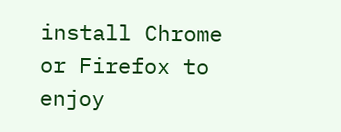install Chrome or Firefox to enjoy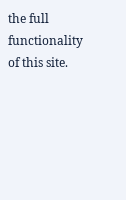the full functionality of this site.